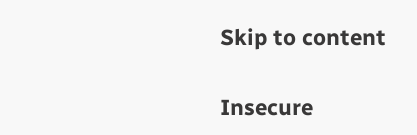Skip to content

Insecure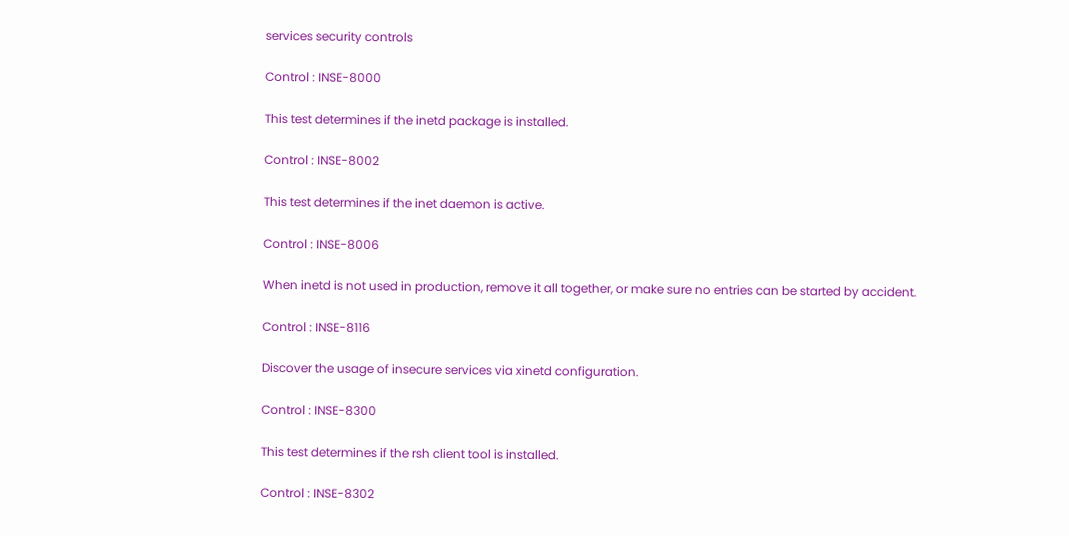services security controls

Control : INSE-8000

This test determines if the inetd package is installed.

Control : INSE-8002

This test determines if the inet daemon is active.

Control : INSE-8006

When inetd is not used in production, remove it all together, or make sure no entries can be started by accident.

Control : INSE-8116

Discover the usage of insecure services via xinetd configuration.

Control : INSE-8300

This test determines if the rsh client tool is installed.

Control : INSE-8302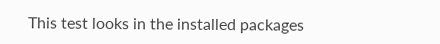This test looks in the installed packages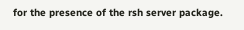for the presence of the rsh server package.